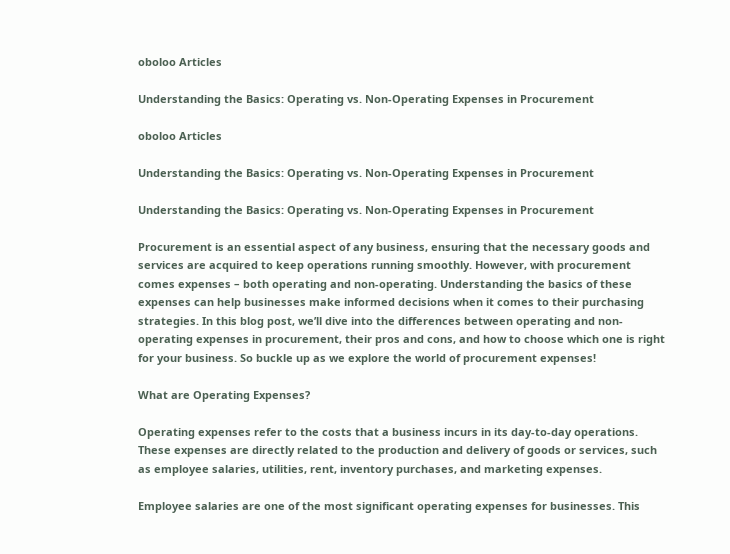oboloo Articles

Understanding the Basics: Operating vs. Non-Operating Expenses in Procurement

oboloo Articles

Understanding the Basics: Operating vs. Non-Operating Expenses in Procurement

Understanding the Basics: Operating vs. Non-Operating Expenses in Procurement

Procurement is an essential aspect of any business, ensuring that the necessary goods and services are acquired to keep operations running smoothly. However, with procurement comes expenses – both operating and non-operating. Understanding the basics of these expenses can help businesses make informed decisions when it comes to their purchasing strategies. In this blog post, we’ll dive into the differences between operating and non-operating expenses in procurement, their pros and cons, and how to choose which one is right for your business. So buckle up as we explore the world of procurement expenses!

What are Operating Expenses?

Operating expenses refer to the costs that a business incurs in its day-to-day operations. These expenses are directly related to the production and delivery of goods or services, such as employee salaries, utilities, rent, inventory purchases, and marketing expenses.

Employee salaries are one of the most significant operating expenses for businesses. This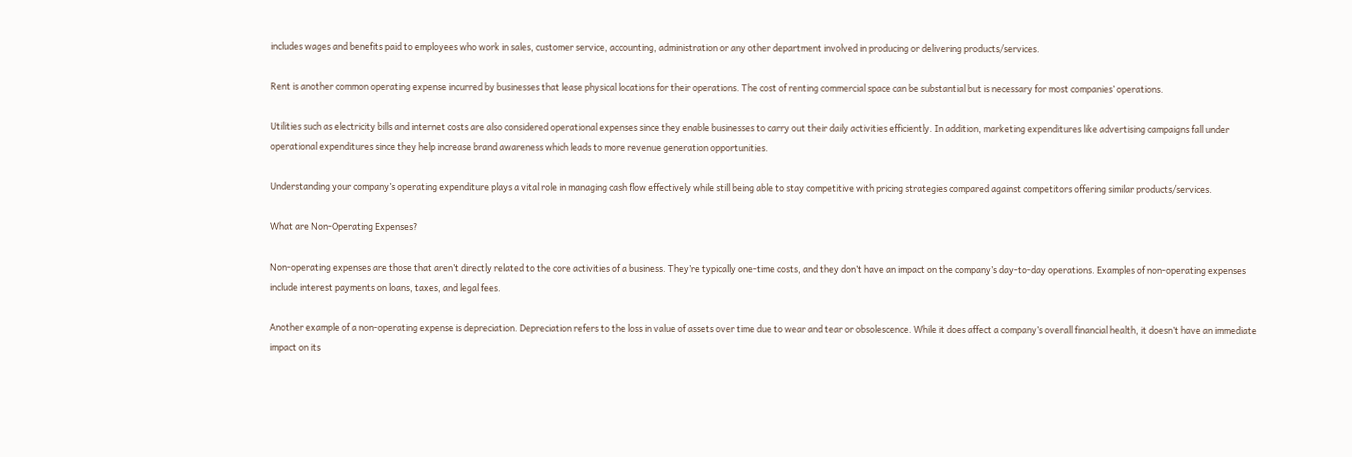includes wages and benefits paid to employees who work in sales, customer service, accounting, administration or any other department involved in producing or delivering products/services.

Rent is another common operating expense incurred by businesses that lease physical locations for their operations. The cost of renting commercial space can be substantial but is necessary for most companies’ operations.

Utilities such as electricity bills and internet costs are also considered operational expenses since they enable businesses to carry out their daily activities efficiently. In addition, marketing expenditures like advertising campaigns fall under operational expenditures since they help increase brand awareness which leads to more revenue generation opportunities.

Understanding your company’s operating expenditure plays a vital role in managing cash flow effectively while still being able to stay competitive with pricing strategies compared against competitors offering similar products/services.

What are Non-Operating Expenses?

Non-operating expenses are those that aren’t directly related to the core activities of a business. They’re typically one-time costs, and they don’t have an impact on the company’s day-to-day operations. Examples of non-operating expenses include interest payments on loans, taxes, and legal fees.

Another example of a non-operating expense is depreciation. Depreciation refers to the loss in value of assets over time due to wear and tear or obsolescence. While it does affect a company’s overall financial health, it doesn’t have an immediate impact on its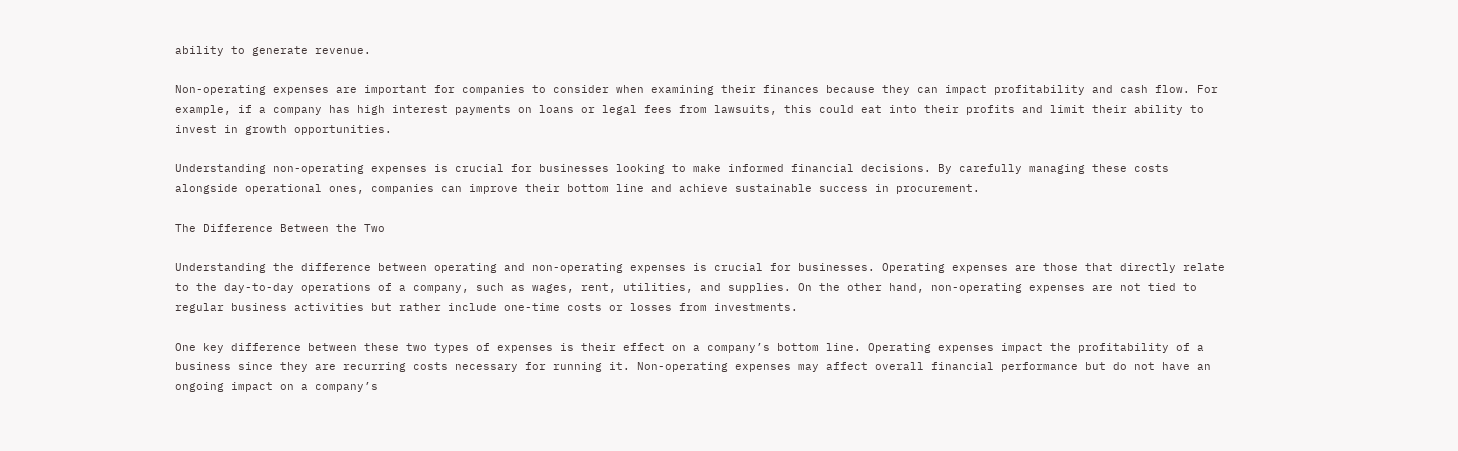ability to generate revenue.

Non-operating expenses are important for companies to consider when examining their finances because they can impact profitability and cash flow. For example, if a company has high interest payments on loans or legal fees from lawsuits, this could eat into their profits and limit their ability to invest in growth opportunities.

Understanding non-operating expenses is crucial for businesses looking to make informed financial decisions. By carefully managing these costs alongside operational ones, companies can improve their bottom line and achieve sustainable success in procurement.

The Difference Between the Two

Understanding the difference between operating and non-operating expenses is crucial for businesses. Operating expenses are those that directly relate to the day-to-day operations of a company, such as wages, rent, utilities, and supplies. On the other hand, non-operating expenses are not tied to regular business activities but rather include one-time costs or losses from investments.

One key difference between these two types of expenses is their effect on a company’s bottom line. Operating expenses impact the profitability of a business since they are recurring costs necessary for running it. Non-operating expenses may affect overall financial performance but do not have an ongoing impact on a company’s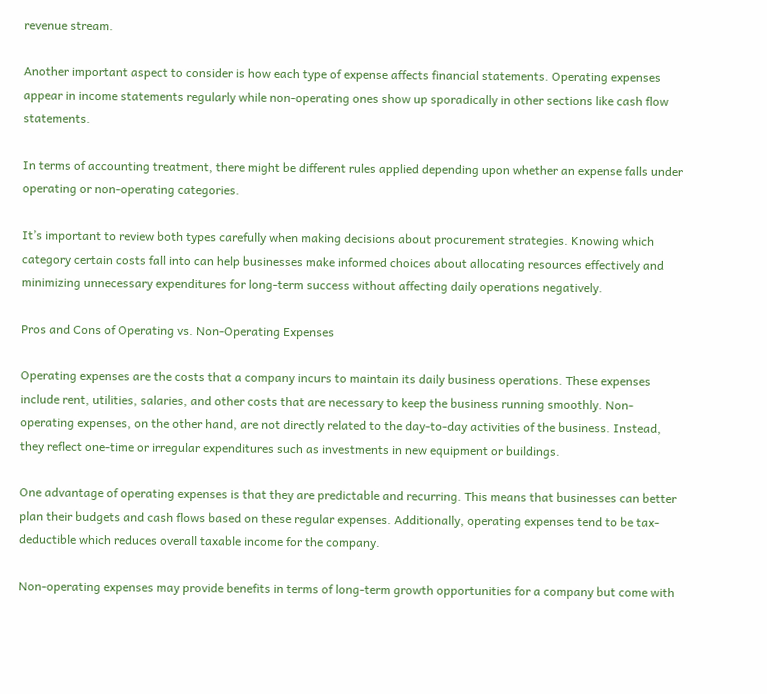revenue stream.

Another important aspect to consider is how each type of expense affects financial statements. Operating expenses appear in income statements regularly while non-operating ones show up sporadically in other sections like cash flow statements.

In terms of accounting treatment, there might be different rules applied depending upon whether an expense falls under operating or non-operating categories.

It’s important to review both types carefully when making decisions about procurement strategies. Knowing which category certain costs fall into can help businesses make informed choices about allocating resources effectively and minimizing unnecessary expenditures for long-term success without affecting daily operations negatively.

Pros and Cons of Operating vs. Non-Operating Expenses

Operating expenses are the costs that a company incurs to maintain its daily business operations. These expenses include rent, utilities, salaries, and other costs that are necessary to keep the business running smoothly. Non-operating expenses, on the other hand, are not directly related to the day-to-day activities of the business. Instead, they reflect one-time or irregular expenditures such as investments in new equipment or buildings.

One advantage of operating expenses is that they are predictable and recurring. This means that businesses can better plan their budgets and cash flows based on these regular expenses. Additionally, operating expenses tend to be tax-deductible which reduces overall taxable income for the company.

Non-operating expenses may provide benefits in terms of long-term growth opportunities for a company but come with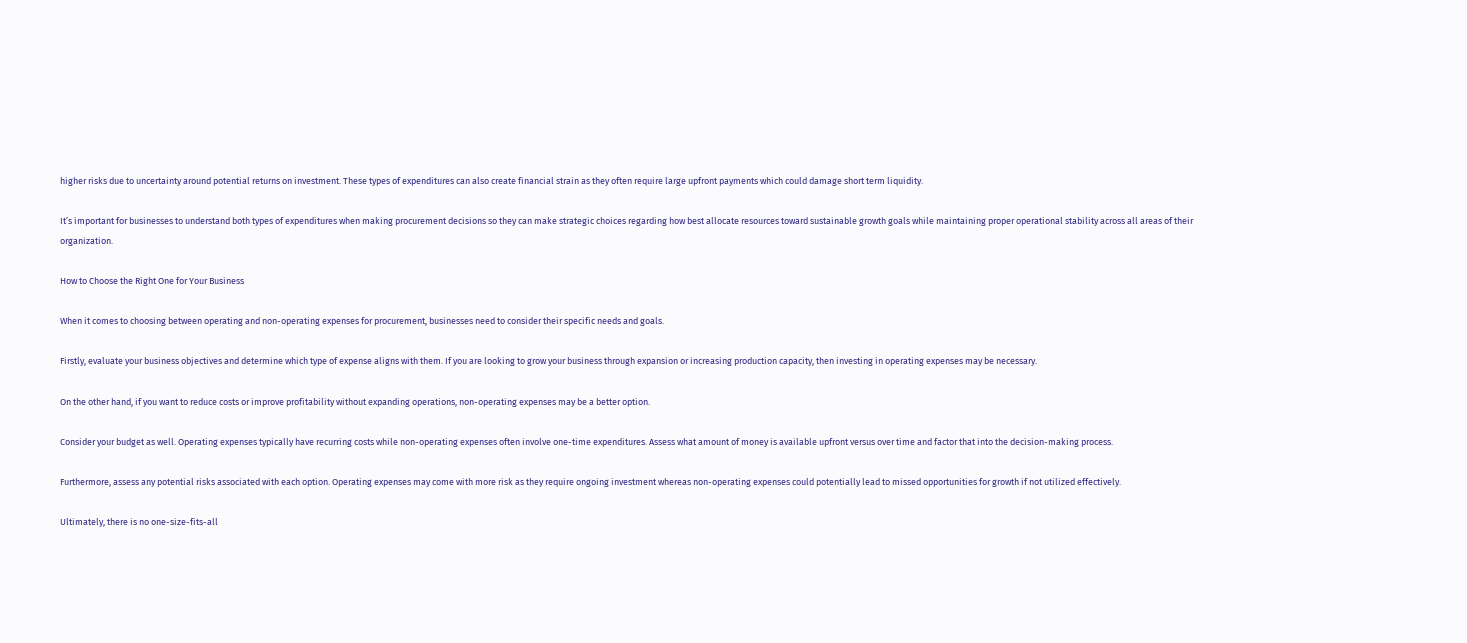higher risks due to uncertainty around potential returns on investment. These types of expenditures can also create financial strain as they often require large upfront payments which could damage short term liquidity.

It’s important for businesses to understand both types of expenditures when making procurement decisions so they can make strategic choices regarding how best allocate resources toward sustainable growth goals while maintaining proper operational stability across all areas of their organization.

How to Choose the Right One for Your Business

When it comes to choosing between operating and non-operating expenses for procurement, businesses need to consider their specific needs and goals.

Firstly, evaluate your business objectives and determine which type of expense aligns with them. If you are looking to grow your business through expansion or increasing production capacity, then investing in operating expenses may be necessary.

On the other hand, if you want to reduce costs or improve profitability without expanding operations, non-operating expenses may be a better option.

Consider your budget as well. Operating expenses typically have recurring costs while non-operating expenses often involve one-time expenditures. Assess what amount of money is available upfront versus over time and factor that into the decision-making process.

Furthermore, assess any potential risks associated with each option. Operating expenses may come with more risk as they require ongoing investment whereas non-operating expenses could potentially lead to missed opportunities for growth if not utilized effectively.

Ultimately, there is no one-size-fits-all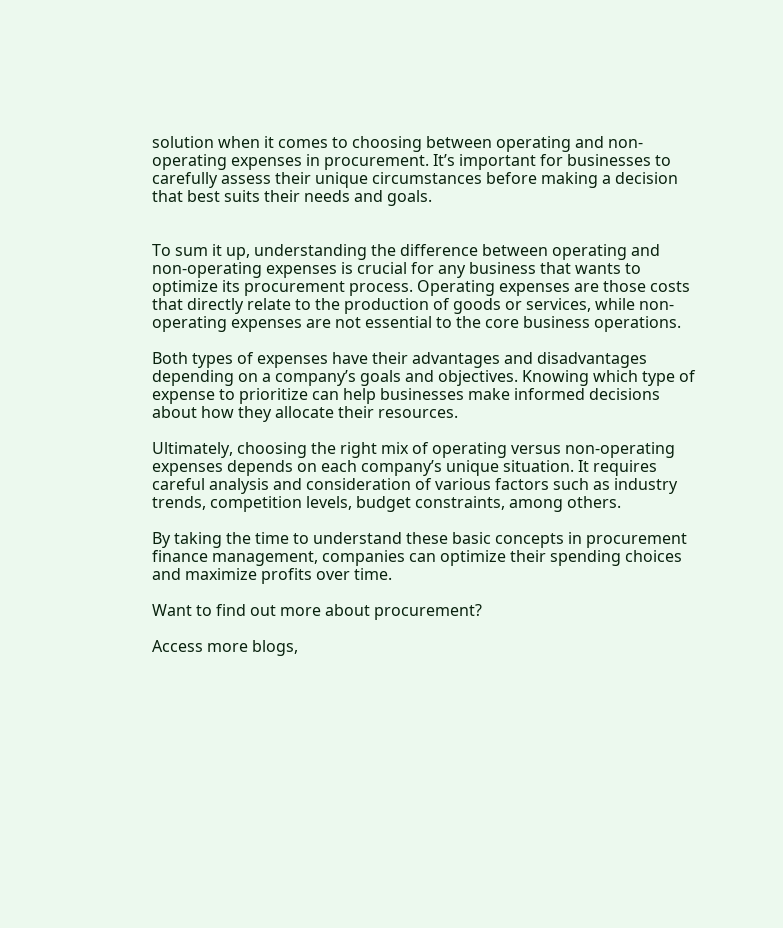solution when it comes to choosing between operating and non-operating expenses in procurement. It’s important for businesses to carefully assess their unique circumstances before making a decision that best suits their needs and goals.


To sum it up, understanding the difference between operating and non-operating expenses is crucial for any business that wants to optimize its procurement process. Operating expenses are those costs that directly relate to the production of goods or services, while non-operating expenses are not essential to the core business operations.

Both types of expenses have their advantages and disadvantages depending on a company’s goals and objectives. Knowing which type of expense to prioritize can help businesses make informed decisions about how they allocate their resources.

Ultimately, choosing the right mix of operating versus non-operating expenses depends on each company’s unique situation. It requires careful analysis and consideration of various factors such as industry trends, competition levels, budget constraints, among others.

By taking the time to understand these basic concepts in procurement finance management, companies can optimize their spending choices and maximize profits over time.

Want to find out more about procurement?

Access more blogs,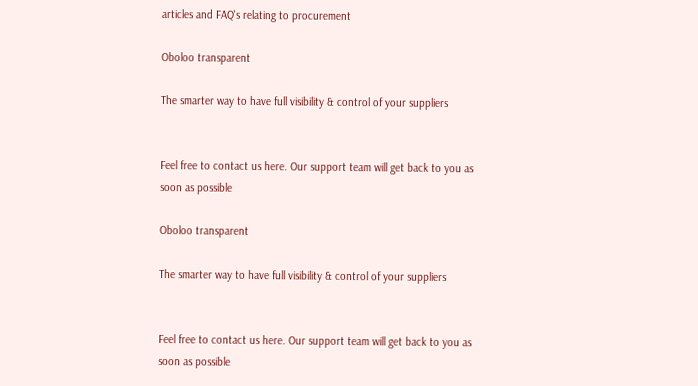articles and FAQ's relating to procurement

Oboloo transparent

The smarter way to have full visibility & control of your suppliers


Feel free to contact us here. Our support team will get back to you as soon as possible

Oboloo transparent

The smarter way to have full visibility & control of your suppliers


Feel free to contact us here. Our support team will get back to you as soon as possible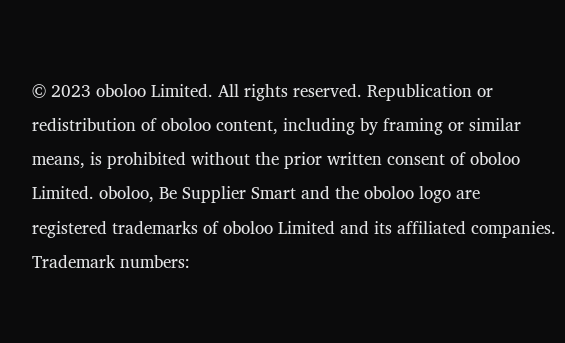© 2023 oboloo Limited. All rights reserved. Republication or redistribution of oboloo content, including by framing or similar means, is prohibited without the prior written consent of oboloo Limited. oboloo, Be Supplier Smart and the oboloo logo are registered trademarks of oboloo Limited and its affiliated companies. Trademark numbers: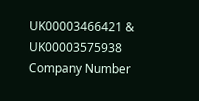UK00003466421 & UK00003575938 Company Number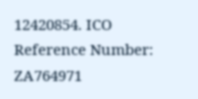12420854. ICO Reference Number: ZA764971